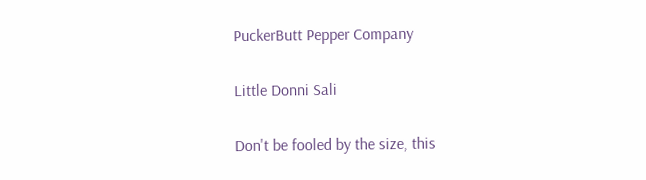PuckerButt Pepper Company

Little Donni Sali

Don't be fooled by the size, this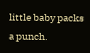little baby packs a punch.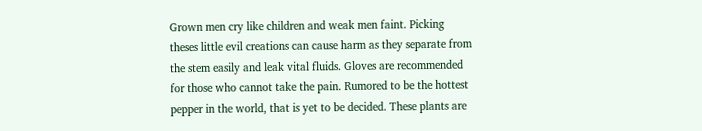Grown men cry like children and weak men faint. Picking theses little evil creations can cause harm as they separate from the stem easily and leak vital fluids. Gloves are recommended for those who cannot take the pain. Rumored to be the hottest pepper in the world, that is yet to be decided. These plants are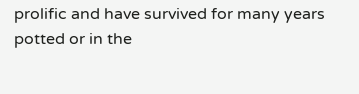prolific and have survived for many years potted or in the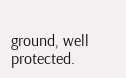ground, well protected.